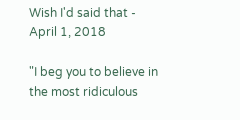Wish I'd said that - April 1, 2018

"I beg you to believe in the most ridiculous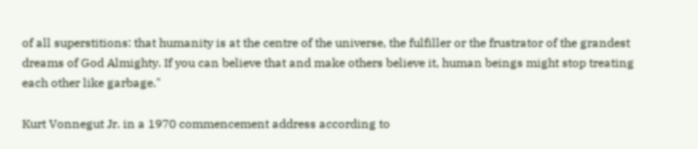of all superstitions: that humanity is at the centre of the universe, the fulfiller or the frustrator of the grandest dreams of God Almighty. If you can believe that and make others believe it, human beings might stop treating each other like garbage."

Kurt Vonnegut Jr. in a 1970 commencement address according to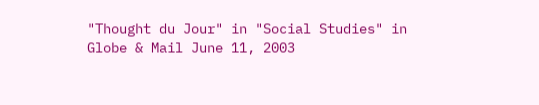"Thought du Jour" in "Social Studies" in Globe & Mail June 11, 2003